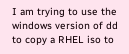I am trying to use the windows version of dd to copy a RHEL iso to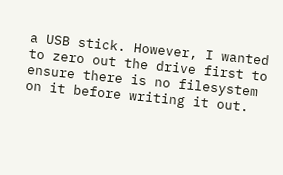a USB stick. However, I wanted to zero out the drive first to ensure there is no filesystem on it before writing it out.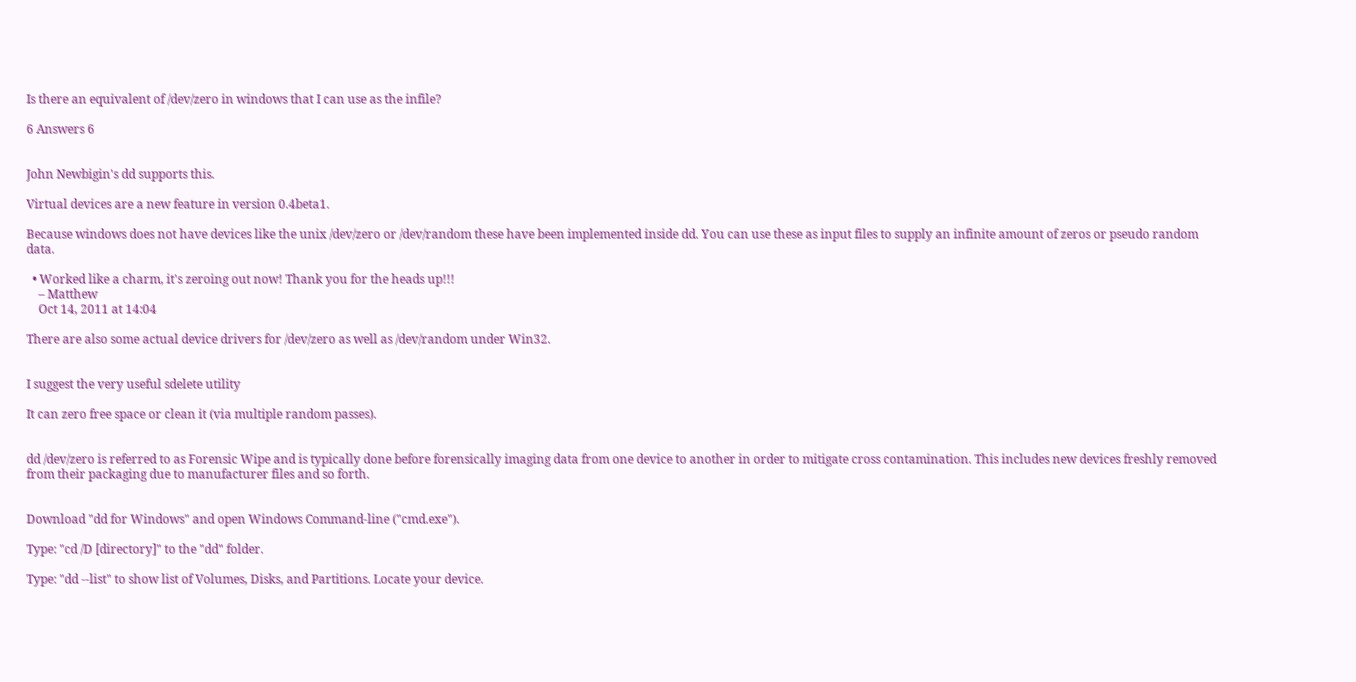Is there an equivalent of /dev/zero in windows that I can use as the infile?

6 Answers 6


John Newbigin's dd supports this.

Virtual devices are a new feature in version 0.4beta1.

Because windows does not have devices like the unix /dev/zero or /dev/random these have been implemented inside dd. You can use these as input files to supply an infinite amount of zeros or pseudo random data.

  • Worked like a charm, it's zeroing out now! Thank you for the heads up!!!
    – Matthew
    Oct 14, 2011 at 14:04

There are also some actual device drivers for /dev/zero as well as /dev/random under Win32.


I suggest the very useful sdelete utility

It can zero free space or clean it (via multiple random passes).


dd /dev/zero is referred to as Forensic Wipe and is typically done before forensically imaging data from one device to another in order to mitigate cross contamination. This includes new devices freshly removed from their packaging due to manufacturer files and so forth.


Download "dd for Windows" and open Windows Command-line ("cmd.exe").

Type: "cd /D [directory]" to the "dd" folder.

Type: "dd --list" to show list of Volumes, Disks, and Partitions. Locate your device.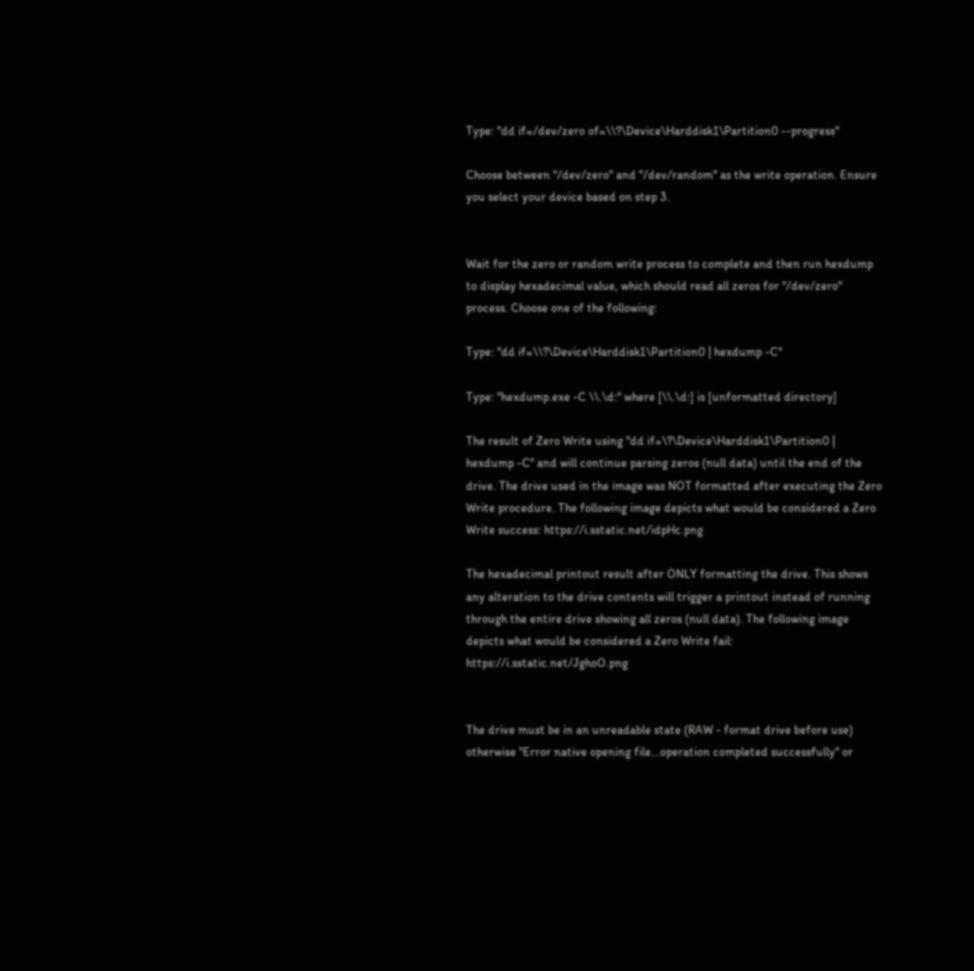Type: "dd if=/dev/zero of=\\?\Device\Harddisk1\Partition0 --progress"

Choose between "/dev/zero" and "/dev/random" as the write operation. Ensure you select your device based on step 3.


Wait for the zero or random write process to complete and then run hexdump to display hexadecimal value, which should read all zeros for "/dev/zero" process. Choose one of the following:

Type: "dd if=\\?\Device\Harddisk1\Partition0 | hexdump -C"

Type: "hexdump.exe -C \\.\d:" where [\\.\d:] is [unformatted directory]

The result of Zero Write using "dd if=\?\Device\Harddisk1\Partition0 | hexdump -C" and will continue parsing zeros (null data) until the end of the drive. The drive used in the image was NOT formatted after executing the Zero Write procedure. The following image depicts what would be considered a Zero Write success: https://i.sstatic.net/idpHc.png

The hexadecimal printout result after ONLY formatting the drive. This shows any alteration to the drive contents will trigger a printout instead of running through the entire drive showing all zeros (null data). The following image depicts what would be considered a Zero Write fail: https://i.sstatic.net/JghoO.png


The drive must be in an unreadable state (RAW - format drive before use) otherwise "Error native opening file...operation completed successfully" or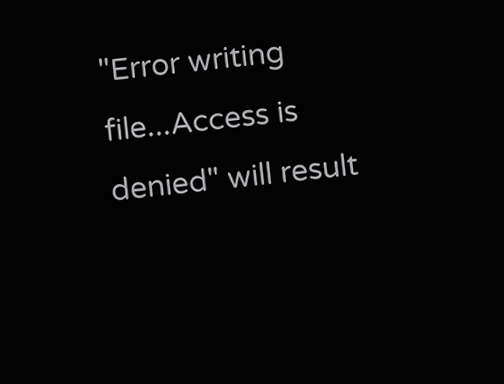"Error writing file...Access is denied" will result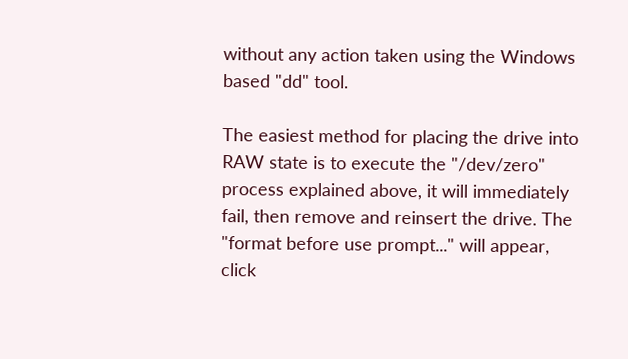without any action taken using the Windows based "dd" tool.

The easiest method for placing the drive into RAW state is to execute the "/dev/zero" process explained above, it will immediately fail, then remove and reinsert the drive. The "format before use prompt..." will appear, click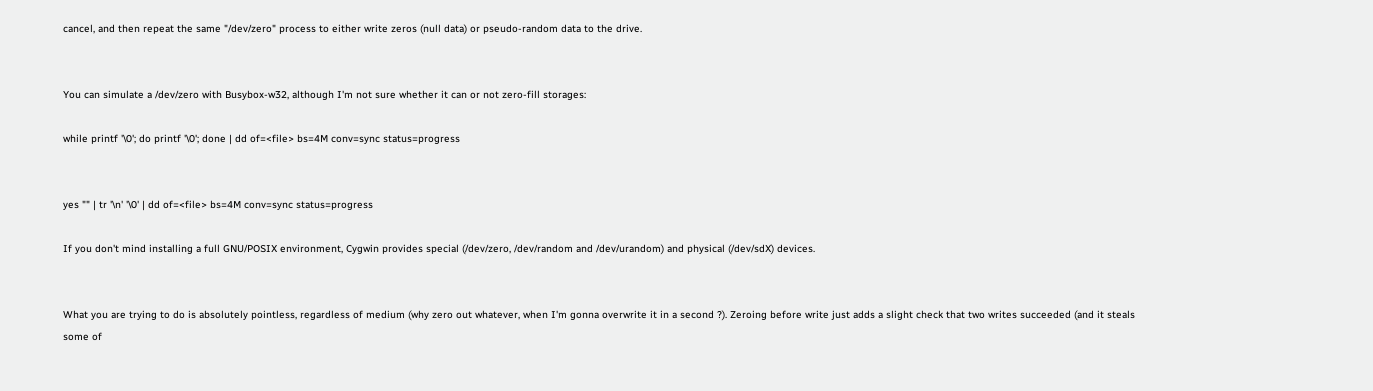cancel, and then repeat the same "/dev/zero" process to either write zeros (null data) or pseudo-random data to the drive.


You can simulate a /dev/zero with Busybox-w32, although I'm not sure whether it can or not zero-fill storages:

while printf '\0'; do printf '\0'; done | dd of=<file> bs=4M conv=sync status=progress


yes "" | tr '\n' '\0' | dd of=<file> bs=4M conv=sync status=progress

If you don't mind installing a full GNU/POSIX environment, Cygwin provides special (/dev/zero, /dev/random and /dev/urandom) and physical (/dev/sdX) devices.


What you are trying to do is absolutely pointless, regardless of medium (why zero out whatever, when I'm gonna overwrite it in a second ?). Zeroing before write just adds a slight check that two writes succeeded (and it steals some of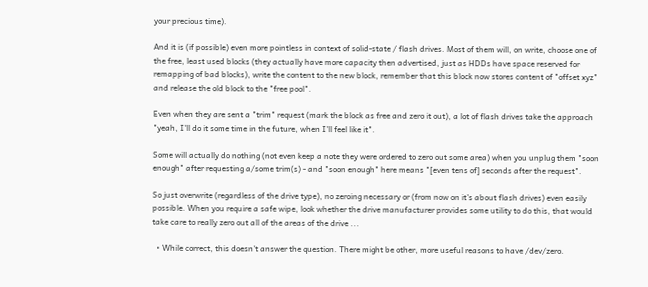your precious time).

And it is (if possible) even more pointless in context of solid-state / flash drives. Most of them will, on write, choose one of the free, least used blocks (they actually have more capacity then advertised, just as HDDs have space reserved for remapping of bad blocks), write the content to the new block, remember that this block now stores content of "offset xyz" and release the old block to the "free pool".

Even when they are sent a "trim" request (mark the block as free and zero it out), a lot of flash drives take the approach "yeah, I'll do it some time in the future, when I'll feel like it".

Some will actually do nothing (not even keep a note they were ordered to zero out some area) when you unplug them "soon enough" after requesting a/some trim(s) - and "soon enough" here means "[even tens of] seconds after the request".

So just overwrite (regardless of the drive type), no zeroing necessary or (from now on it's about flash drives) even easily possible. When you require a safe wipe, look whether the drive manufacturer provides some utility to do this, that would take care to really zero out all of the areas of the drive ...

  • While correct, this doesn't answer the question. There might be other, more useful reasons to have /dev/zero.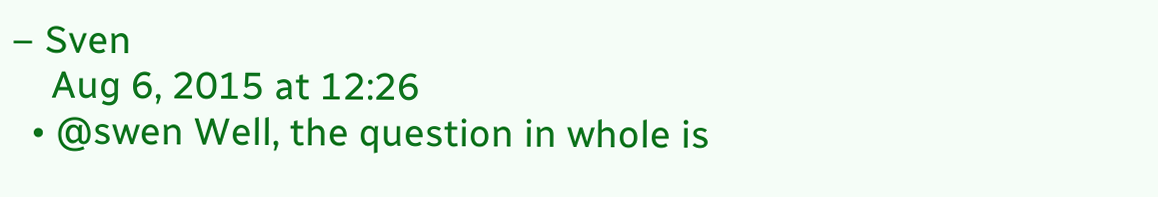– Sven
    Aug 6, 2015 at 12:26
  • @swen Well, the question in whole is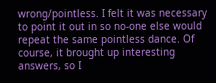wrong/pointless. I felt it was necessary to point it out in so no-one else would repeat the same pointless dance. Of course, it brought up interesting answers, so I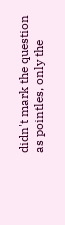didn't mark the question as pointles, only the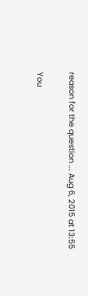reason for the question ... Aug 6, 2015 at 13:55

You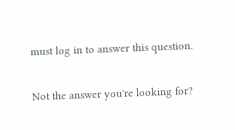must log in to answer this question.

Not the answer you're looking for?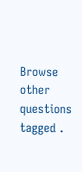Browse other questions tagged .